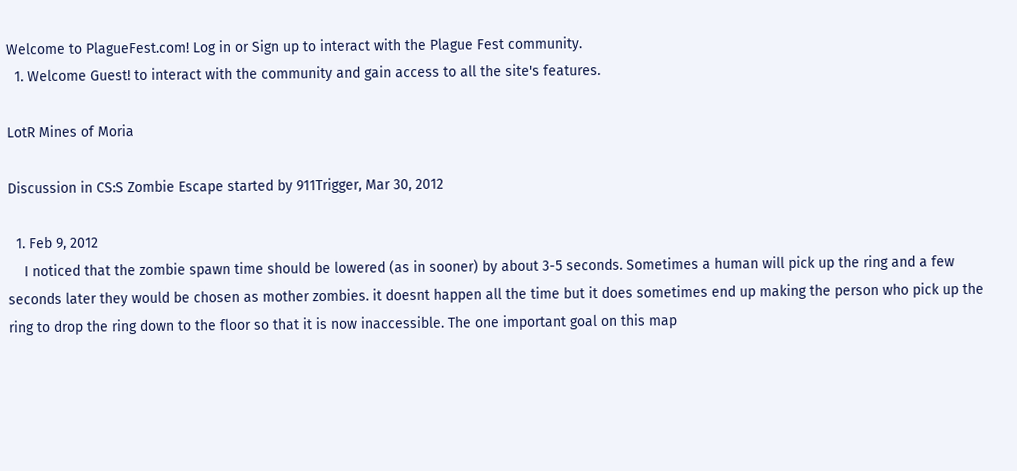Welcome to PlagueFest.com! Log in or Sign up to interact with the Plague Fest community.
  1. Welcome Guest! to interact with the community and gain access to all the site's features.

LotR Mines of Moria

Discussion in CS:S Zombie Escape started by 911Trigger, Mar 30, 2012

  1. Feb 9, 2012
    I noticed that the zombie spawn time should be lowered (as in sooner) by about 3-5 seconds. Sometimes a human will pick up the ring and a few seconds later they would be chosen as mother zombies. it doesnt happen all the time but it does sometimes end up making the person who pick up the ring to drop the ring down to the floor so that it is now inaccessible. The one important goal on this map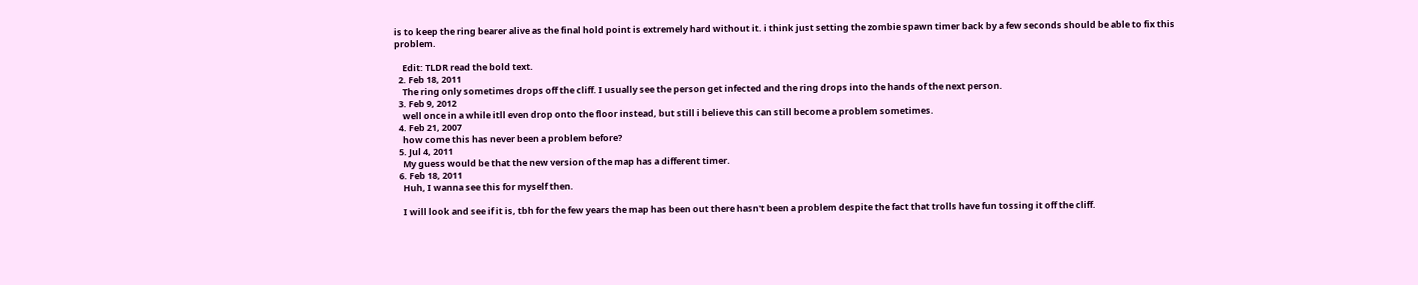is to keep the ring bearer alive as the final hold point is extremely hard without it. i think just setting the zombie spawn timer back by a few seconds should be able to fix this problem.

    Edit: TLDR read the bold text.
  2. Feb 18, 2011
    The ring only sometimes drops off the cliff. I usually see the person get infected and the ring drops into the hands of the next person.
  3. Feb 9, 2012
    well once in a while itll even drop onto the floor instead, but still i believe this can still become a problem sometimes.
  4. Feb 21, 2007
    how come this has never been a problem before?
  5. Jul 4, 2011
    My guess would be that the new version of the map has a different timer.
  6. Feb 18, 2011
    Huh, I wanna see this for myself then.

    I will look and see if it is, tbh for the few years the map has been out there hasn't been a problem despite the fact that trolls have fun tossing it off the cliff.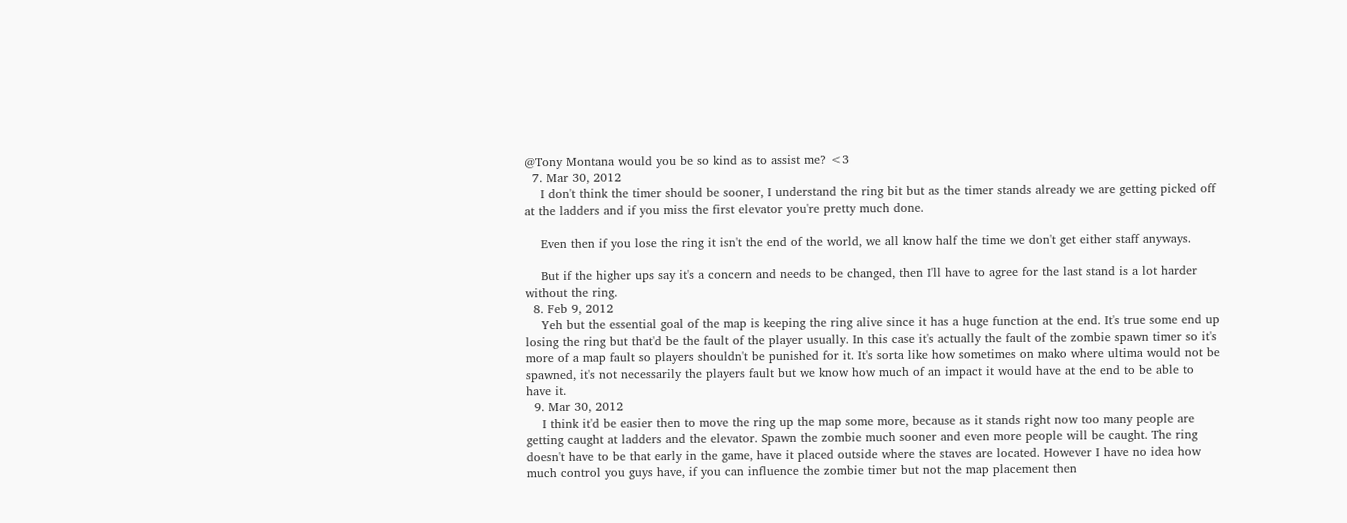@Tony Montana would you be so kind as to assist me? <3
  7. Mar 30, 2012
    I don't think the timer should be sooner, I understand the ring bit but as the timer stands already we are getting picked off at the ladders and if you miss the first elevator you're pretty much done.

    Even then if you lose the ring it isn't the end of the world, we all know half the time we don't get either staff anyways.

    But if the higher ups say it's a concern and needs to be changed, then I'll have to agree for the last stand is a lot harder without the ring.
  8. Feb 9, 2012
    Yeh but the essential goal of the map is keeping the ring alive since it has a huge function at the end. It's true some end up losing the ring but that'd be the fault of the player usually. In this case it's actually the fault of the zombie spawn timer so it's more of a map fault so players shouldn't be punished for it. It's sorta like how sometimes on mako where ultima would not be spawned, it's not necessarily the players fault but we know how much of an impact it would have at the end to be able to have it.
  9. Mar 30, 2012
    I think it'd be easier then to move the ring up the map some more, because as it stands right now too many people are getting caught at ladders and the elevator. Spawn the zombie much sooner and even more people will be caught. The ring doesn't have to be that early in the game, have it placed outside where the staves are located. However I have no idea how much control you guys have, if you can influence the zombie timer but not the map placement then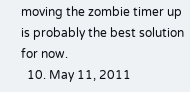moving the zombie timer up is probably the best solution for now.
  10. May 11, 2011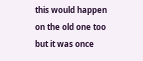this would happen on the old one too but it was once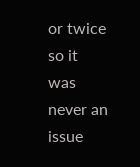or twice so it was never an issue